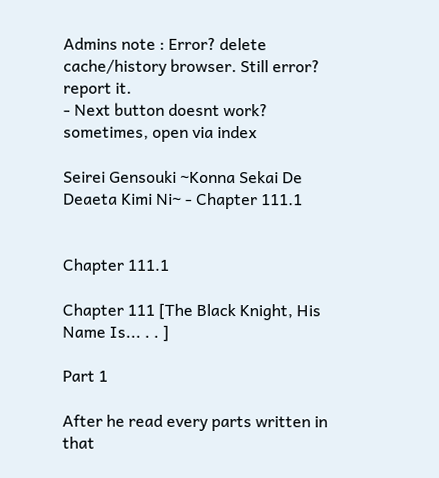Admins note : Error? delete cache/history browser. Still error? report it.
- Next button doesnt work? sometimes, open via index

Seirei Gensouki ~Konna Sekai De Deaeta Kimi Ni~ - Chapter 111.1


Chapter 111.1

Chapter 111 [The Black Knight, His Name Is... . . ]

Part 1

After he read every parts written in that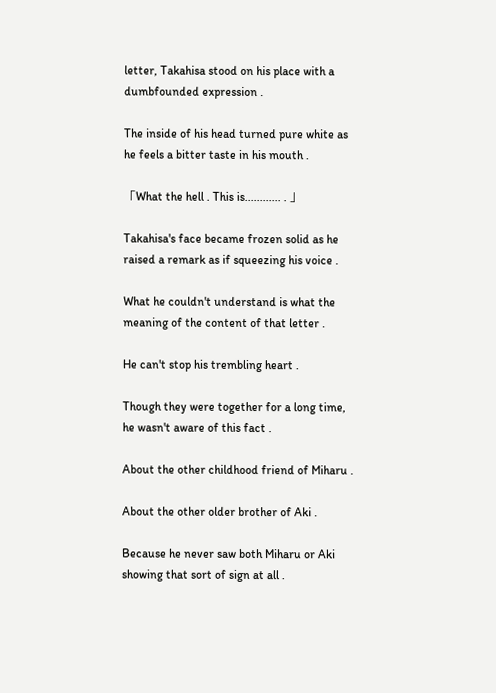letter, Takahisa stood on his place with a dumbfounded expression .

The inside of his head turned pure white as he feels a bitter taste in his mouth .

「What the hell . This is............ . 」

Takahisa's face became frozen solid as he raised a remark as if squeezing his voice .

What he couldn't understand is what the meaning of the content of that letter .

He can't stop his trembling heart .

Though they were together for a long time, he wasn't aware of this fact .

About the other childhood friend of Miharu .

About the other older brother of Aki .

Because he never saw both Miharu or Aki showing that sort of sign at all .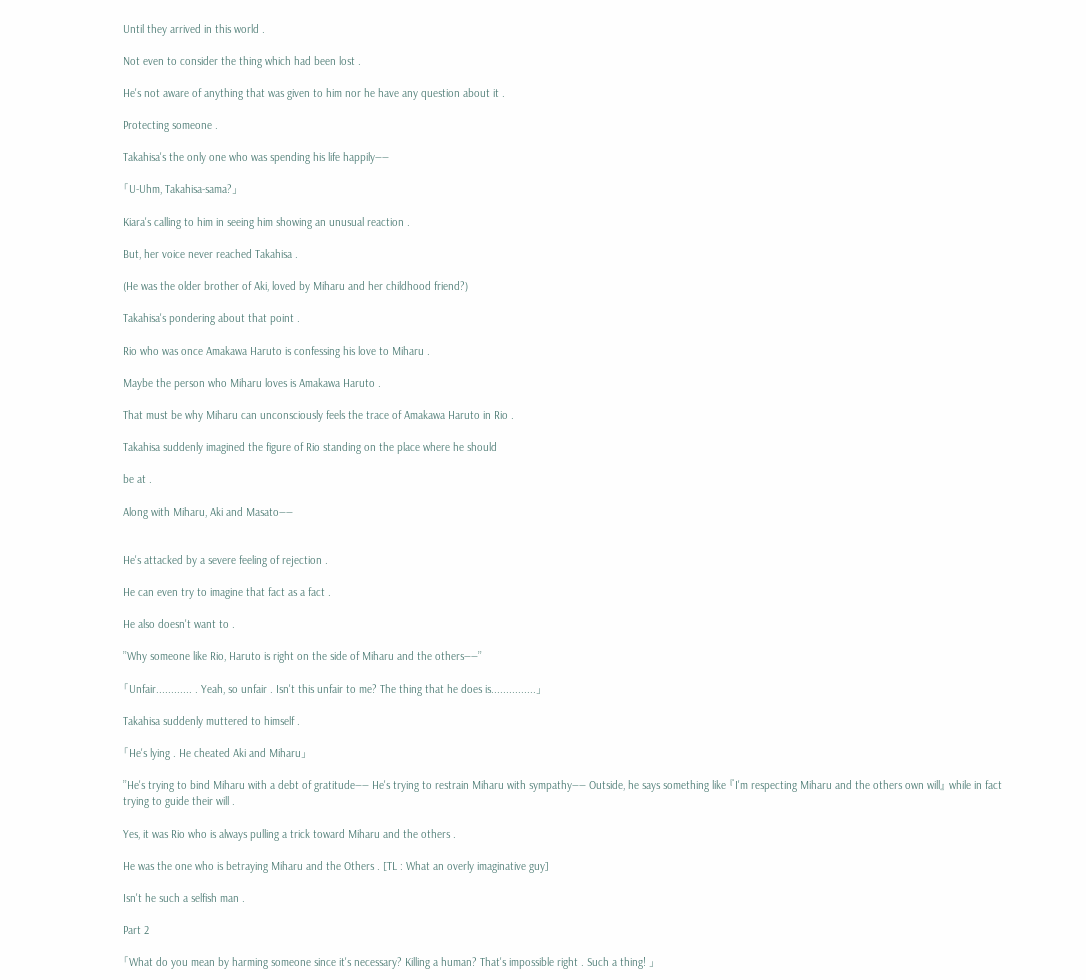Until they arrived in this world .

Not even to consider the thing which had been lost .

He's not aware of anything that was given to him nor he have any question about it .

Protecting someone .

Takahisa's the only one who was spending his life happily――

「U-Uhm, Takahisa-sama?」

Kiara's calling to him in seeing him showing an unusual reaction .

But, her voice never reached Takahisa .

(He was the older brother of Aki, loved by Miharu and her childhood friend?)

Takahisa's pondering about that point .

Rio who was once Amakawa Haruto is confessing his love to Miharu .

Maybe the person who Miharu loves is Amakawa Haruto .

That must be why Miharu can unconsciously feels the trace of Amakawa Haruto in Rio .

Takahisa suddenly imagined the figure of Rio standing on the place where he should

be at .

Along with Miharu, Aki and Masato――


He's attacked by a severe feeling of rejection .

He can even try to imagine that fact as a fact .

He also doesn't want to .

’’Why someone like Rio, Haruto is right on the side of Miharu and the others――’’

「Unfair............ . Yeah, so unfair . Isn't this unfair to me? The thing that he does is...............」

Takahisa suddenly muttered to himself .

「He's lying . He cheated Aki and Miharu」

’’He's trying to bind Miharu with a debt of gratitude―― He's trying to restrain Miharu with sympathy―― Outside, he says something like 『I'm respecting Miharu and the others own will』 while in fact trying to guide their will .

Yes, it was Rio who is always pulling a trick toward Miharu and the others .

He was the one who is betraying Miharu and the Others . [TL : What an overly imaginative guy]

Isn't he such a selfish man .

Part 2

「What do you mean by harming someone since it's necessary? Killing a human? That's impossible right . Such a thing! 」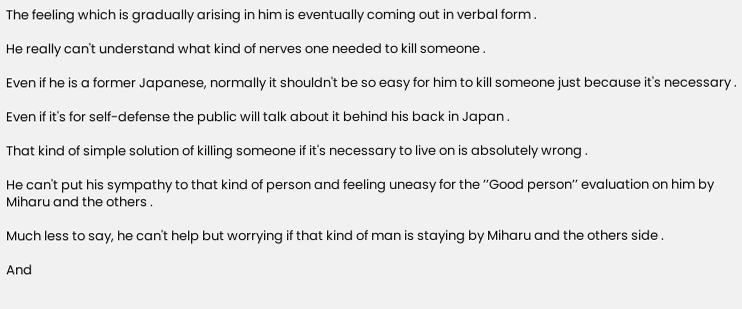The feeling which is gradually arising in him is eventually coming out in verbal form .

He really can't understand what kind of nerves one needed to kill someone .

Even if he is a former Japanese, normally it shouldn't be so easy for him to kill someone just because it's necessary .

Even if it's for self-defense the public will talk about it behind his back in Japan .

That kind of simple solution of killing someone if it's necessary to live on is absolutely wrong .

He can't put his sympathy to that kind of person and feeling uneasy for the ’’Good person’’ evaluation on him by Miharu and the others .

Much less to say, he can't help but worrying if that kind of man is staying by Miharu and the others side .

And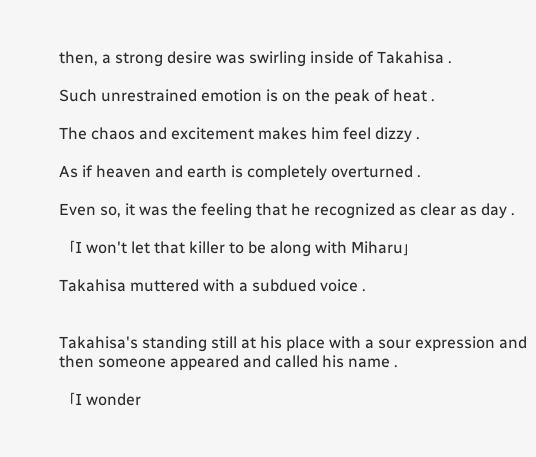then, a strong desire was swirling inside of Takahisa .

Such unrestrained emotion is on the peak of heat .

The chaos and excitement makes him feel dizzy .

As if heaven and earth is completely overturned .

Even so, it was the feeling that he recognized as clear as day .

「I won't let that killer to be along with Miharu」

Takahisa muttered with a subdued voice .


Takahisa's standing still at his place with a sour expression and then someone appeared and called his name .

「I wonder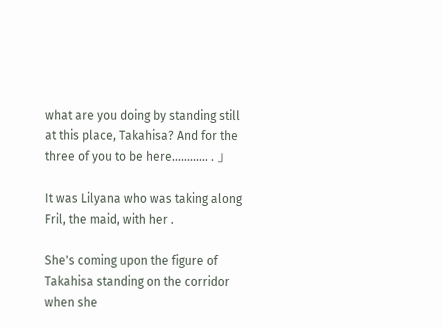what are you doing by standing still at this place, Takahisa? And for the three of you to be here............ . 」

It was Lilyana who was taking along Fril, the maid, with her .

She's coming upon the figure of Takahisa standing on the corridor when she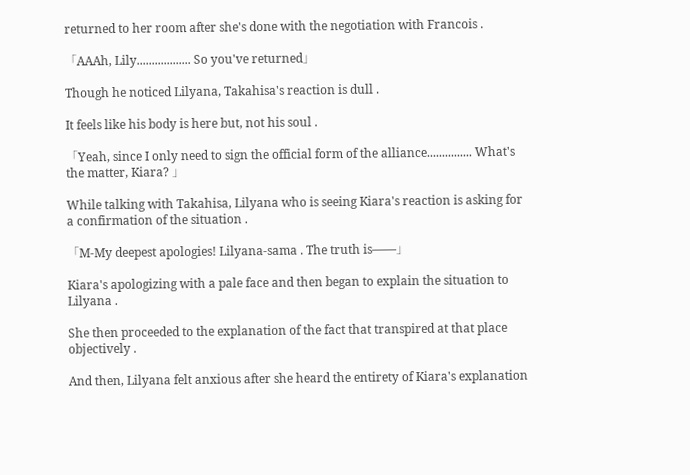returned to her room after she's done with the negotiation with Francois .

「AAAh, Lily.................. So you've returned」

Though he noticed Lilyana, Takahisa's reaction is dull .

It feels like his body is here but, not his soul .

「Yeah, since I only need to sign the official form of the alliance............... What's the matter, Kiara? 」

While talking with Takahisa, Lilyana who is seeing Kiara's reaction is asking for a confirmation of the situation .

「M-My deepest apologies! Lilyana-sama . The truth is――」

Kiara's apologizing with a pale face and then began to explain the situation to Lilyana .

She then proceeded to the explanation of the fact that transpired at that place objectively .

And then, Lilyana felt anxious after she heard the entirety of Kiara's explanation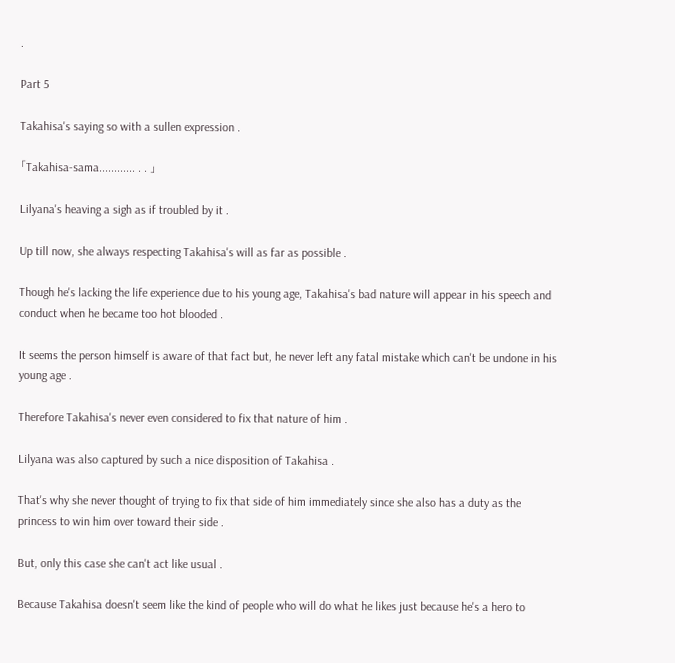.

Part 5

Takahisa's saying so with a sullen expression .

「Takahisa-sama............ . . 」

Lilyana's heaving a sigh as if troubled by it .

Up till now, she always respecting Takahisa's will as far as possible .

Though he's lacking the life experience due to his young age, Takahisa's bad nature will appear in his speech and conduct when he became too hot blooded .

It seems the person himself is aware of that fact but, he never left any fatal mistake which can't be undone in his young age .

Therefore Takahisa's never even considered to fix that nature of him .

Lilyana was also captured by such a nice disposition of Takahisa .

That's why she never thought of trying to fix that side of him immediately since she also has a duty as the princess to win him over toward their side .

But, only this case she can't act like usual .

Because Takahisa doesn't seem like the kind of people who will do what he likes just because he's a hero to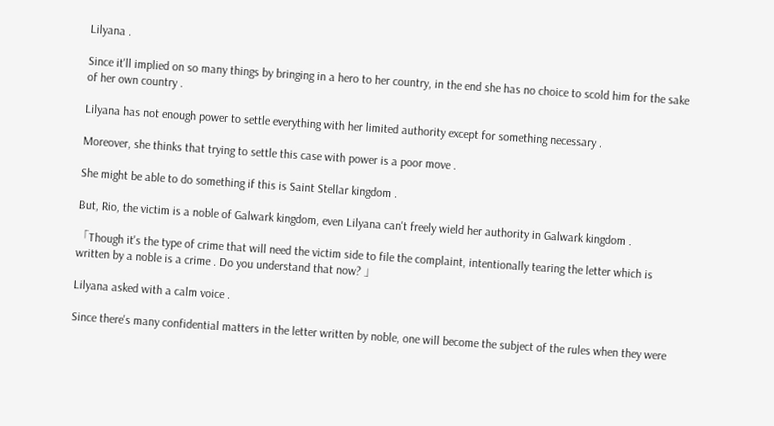Lilyana .

Since it'll implied on so many things by bringing in a hero to her country, in the end she has no choice to scold him for the sake of her own country .

Lilyana has not enough power to settle everything with her limited authority except for something necessary .

Moreover, she thinks that trying to settle this case with power is a poor move .

She might be able to do something if this is Saint Stellar kingdom .

But, Rio, the victim is a noble of Galwark kingdom, even Lilyana can't freely wield her authority in Galwark kingdom .

「Though it's the type of crime that will need the victim side to file the complaint, intentionally tearing the letter which is written by a noble is a crime . Do you understand that now? 」

Lilyana asked with a calm voice .

Since there's many confidential matters in the letter written by noble, one will become the subject of the rules when they were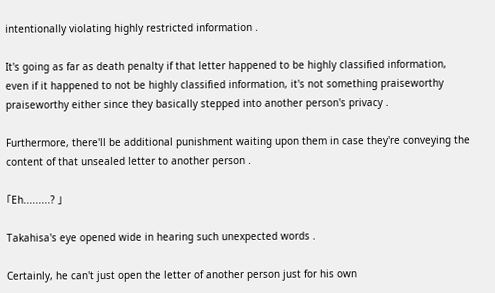intentionally violating highly restricted information .

It's going as far as death penalty if that letter happened to be highly classified information, even if it happened to not be highly classified information, it's not something praiseworthy praiseworthy either since they basically stepped into another person's privacy .

Furthermore, there'll be additional punishment waiting upon them in case they're conveying the content of that unsealed letter to another person .

「Eh.........? 」

Takahisa's eye opened wide in hearing such unexpected words .

Certainly, he can't just open the letter of another person just for his own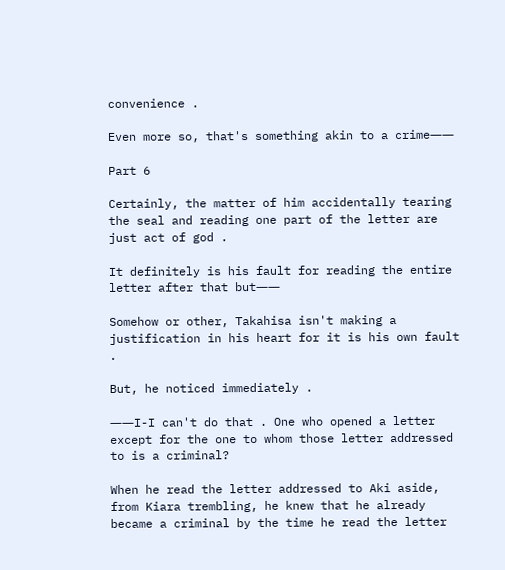convenience .

Even more so, that's something akin to a crime――

Part 6

Certainly, the matter of him accidentally tearing the seal and reading one part of the letter are just act of god .

It definitely is his fault for reading the entire letter after that but――

Somehow or other, Takahisa isn't making a justification in his heart for it is his own fault .

But, he noticed immediately .

――I-I can't do that . One who opened a letter except for the one to whom those letter addressed to is a criminal?

When he read the letter addressed to Aki aside, from Kiara trembling, he knew that he already became a criminal by the time he read the letter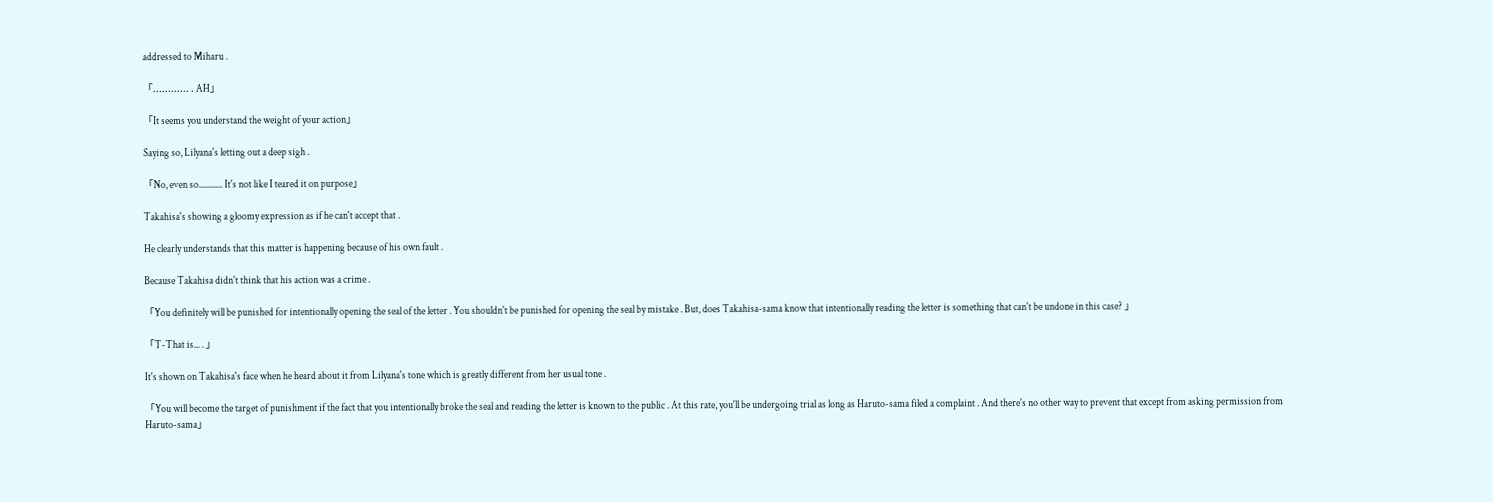addressed to Miharu .

「............ . AH」

「It seems you understand the weight of your action」

Saying so, Lilyana's letting out a deep sigh .

「No, even so............ It's not like I teared it on purpose」

Takahisa's showing a gloomy expression as if he can't accept that .

He clearly understands that this matter is happening because of his own fault .

Because Takahisa didn't think that his action was a crime .

「You definitely will be punished for intentionally opening the seal of the letter . You shouldn't be punished for opening the seal by mistake . But, does Takahisa-sama know that intentionally reading the letter is something that can't be undone in this case? 」

「T-That is... . 」

It's shown on Takahisa's face when he heard about it from Lilyana's tone which is greatly different from her usual tone .

「You will become the target of punishment if the fact that you intentionally broke the seal and reading the letter is known to the public . At this rate, you'll be undergoing trial as long as Haruto-sama filed a complaint . And there's no other way to prevent that except from asking permission from Haruto-sama」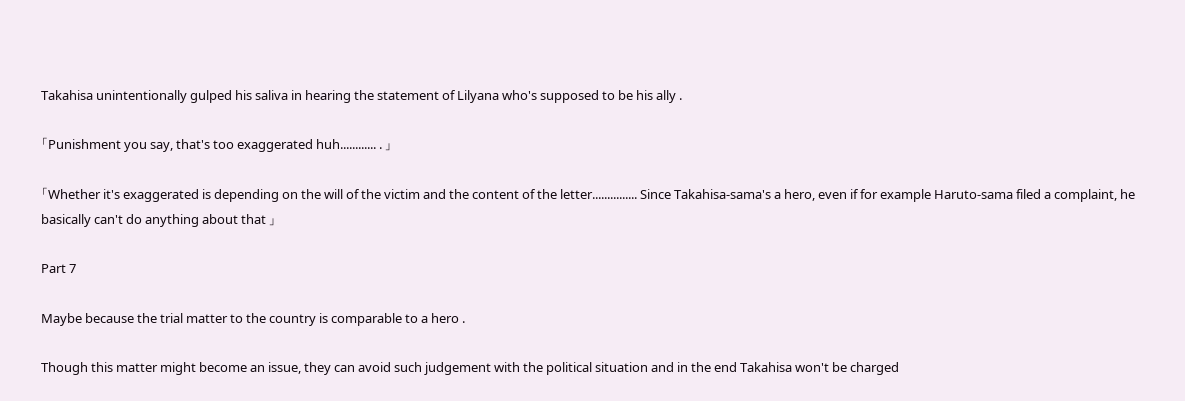Takahisa unintentionally gulped his saliva in hearing the statement of Lilyana who's supposed to be his ally .

「Punishment you say, that's too exaggerated huh............ . 」

「Whether it's exaggerated is depending on the will of the victim and the content of the letter............... Since Takahisa-sama's a hero, even if for example Haruto-sama filed a complaint, he basically can't do anything about that 」

Part 7

Maybe because the trial matter to the country is comparable to a hero .

Though this matter might become an issue, they can avoid such judgement with the political situation and in the end Takahisa won't be charged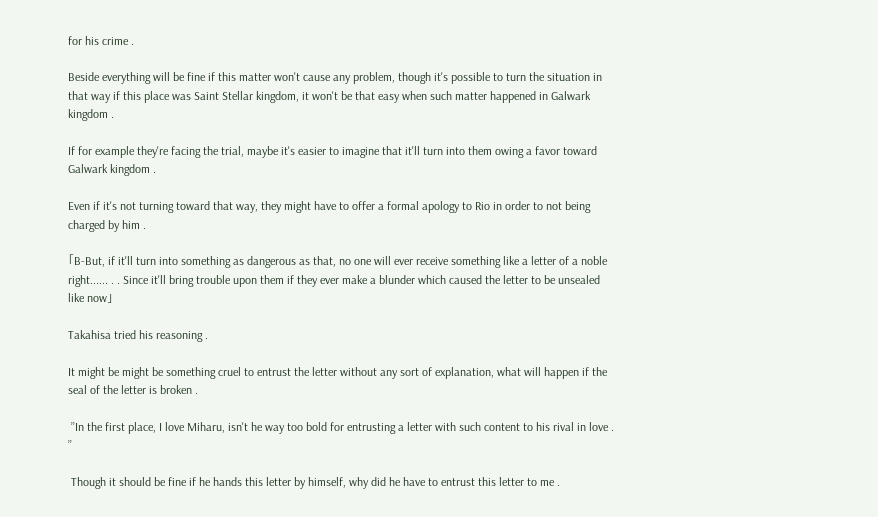for his crime .

Beside everything will be fine if this matter won't cause any problem, though it's possible to turn the situation in that way if this place was Saint Stellar kingdom, it won't be that easy when such matter happened in Galwark kingdom .

If for example they're facing the trial, maybe it's easier to imagine that it'll turn into them owing a favor toward Galwark kingdom .

Even if it's not turning toward that way, they might have to offer a formal apology to Rio in order to not being charged by him .

「B-But, if it'll turn into something as dangerous as that, no one will ever receive something like a letter of a noble right...... . . Since it'll bring trouble upon them if they ever make a blunder which caused the letter to be unsealed like now」

Takahisa tried his reasoning .

It might be might be something cruel to entrust the letter without any sort of explanation, what will happen if the seal of the letter is broken .

 ’’In the first place, I love Miharu, isn't he way too bold for entrusting a letter with such content to his rival in love . ’’

 Though it should be fine if he hands this letter by himself, why did he have to entrust this letter to me .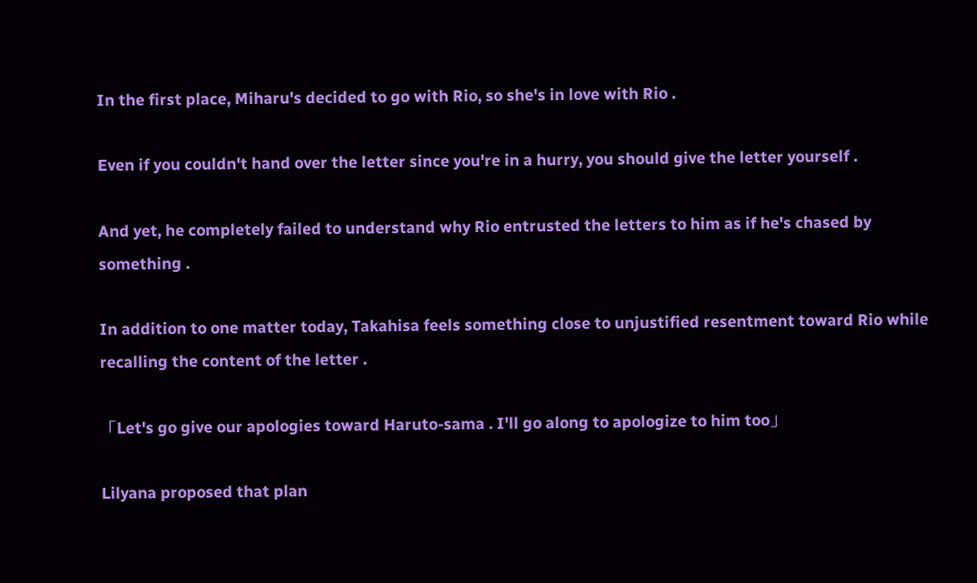In the first place, Miharu's decided to go with Rio, so she's in love with Rio .

Even if you couldn't hand over the letter since you're in a hurry, you should give the letter yourself .

And yet, he completely failed to understand why Rio entrusted the letters to him as if he's chased by something .

In addition to one matter today, Takahisa feels something close to unjustified resentment toward Rio while recalling the content of the letter .

「Let's go give our apologies toward Haruto-sama . I'll go along to apologize to him too」

Lilyana proposed that plan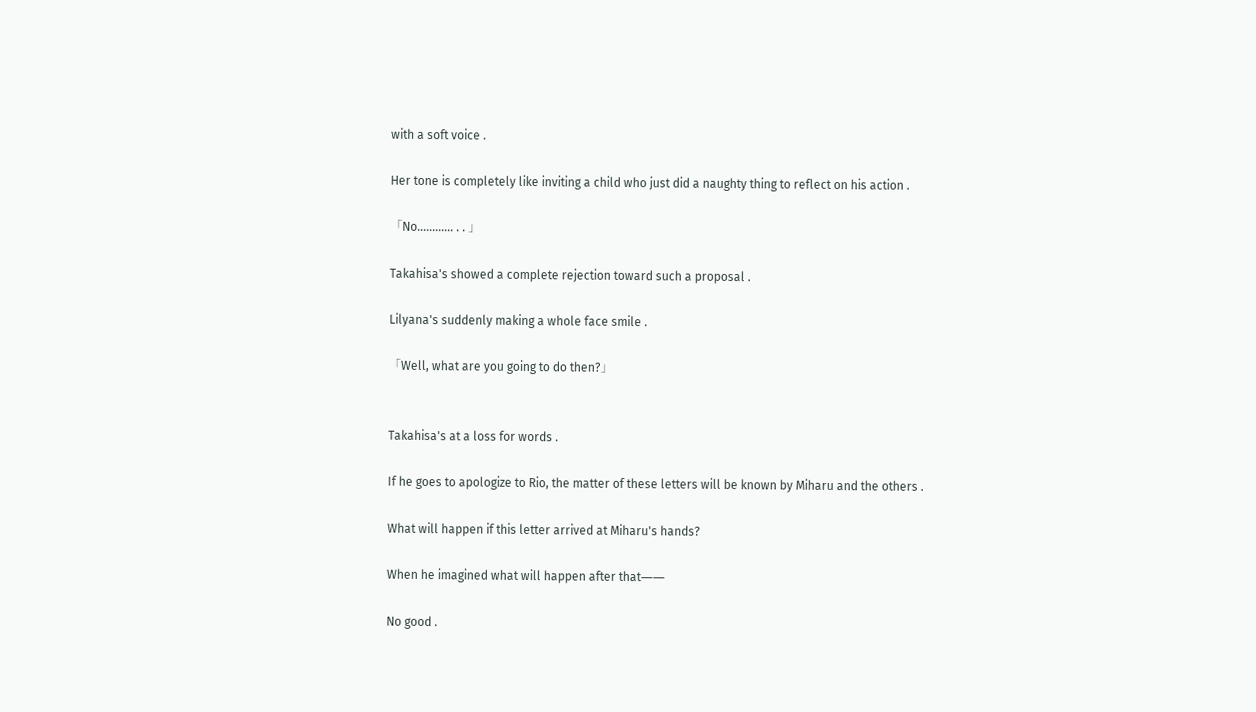with a soft voice .

Her tone is completely like inviting a child who just did a naughty thing to reflect on his action .

「No............ . . 」

Takahisa's showed a complete rejection toward such a proposal .

Lilyana's suddenly making a whole face smile .

「Well, what are you going to do then?」


Takahisa's at a loss for words .

If he goes to apologize to Rio, the matter of these letters will be known by Miharu and the others .

What will happen if this letter arrived at Miharu's hands?

When he imagined what will happen after that――

No good .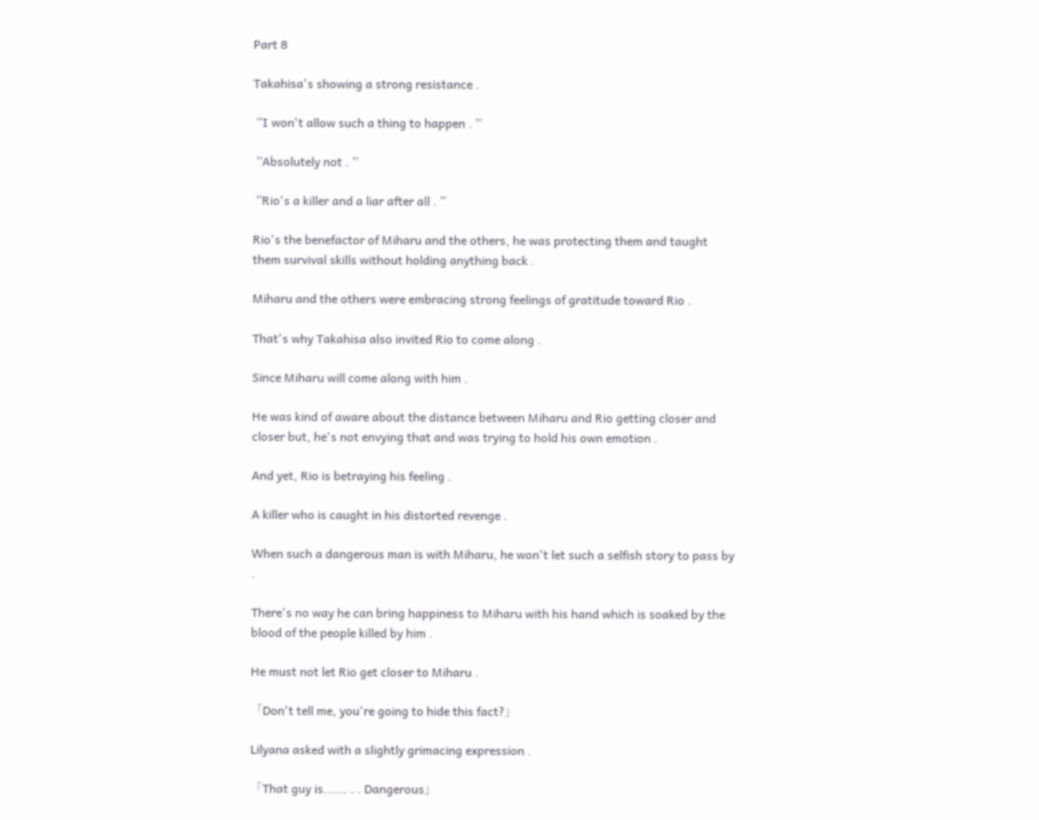Part 8

Takahisa's showing a strong resistance .

 ’’I won't allow such a thing to happen . ’’

 ’’Absolutely not . ’’

 ’’Rio's a killer and a liar after all . ’’

Rio's the benefactor of Miharu and the others, he was protecting them and taught them survival skills without holding anything back .

Miharu and the others were embracing strong feelings of gratitude toward Rio .

That's why Takahisa also invited Rio to come along .

Since Miharu will come along with him .

He was kind of aware about the distance between Miharu and Rio getting closer and closer but, he's not envying that and was trying to hold his own emotion .

And yet, Rio is betraying his feeling .

A killer who is caught in his distorted revenge .

When such a dangerous man is with Miharu, he won't let such a selfish story to pass by .

There's no way he can bring happiness to Miharu with his hand which is soaked by the blood of the people killed by him .

He must not let Rio get closer to Miharu .

「Don't tell me, you're going to hide this fact?」

Lilyana asked with a slightly grimacing expression .

「That guy is...... . . Dangerous」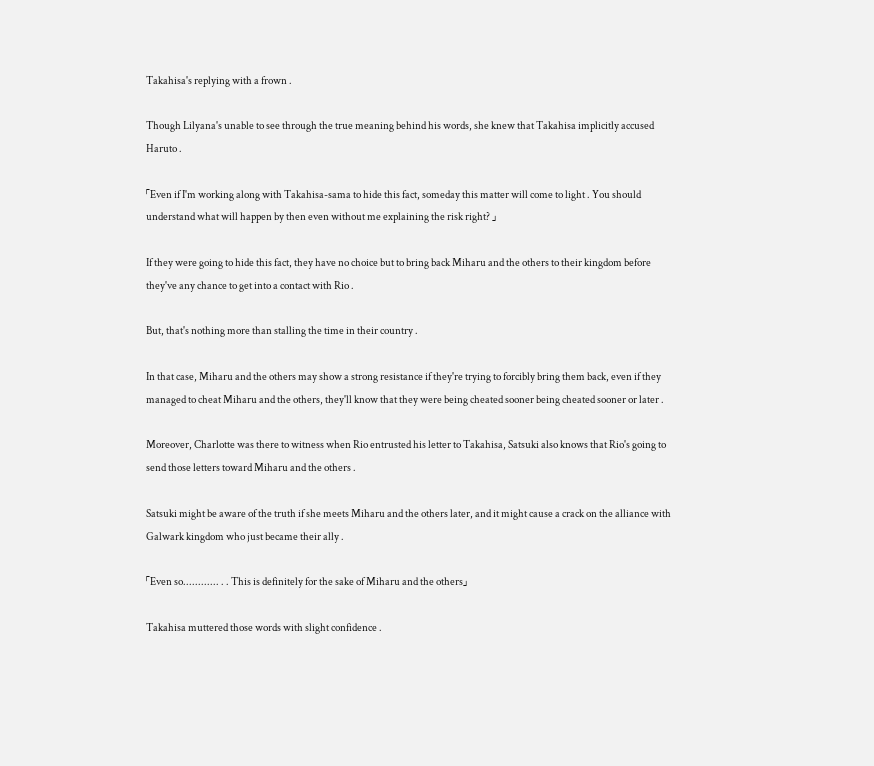Takahisa's replying with a frown .

Though Lilyana's unable to see through the true meaning behind his words, she knew that Takahisa implicitly accused Haruto .

「Even if I'm working along with Takahisa-sama to hide this fact, someday this matter will come to light . You should understand what will happen by then even without me explaining the risk right? 」

If they were going to hide this fact, they have no choice but to bring back Miharu and the others to their kingdom before they've any chance to get into a contact with Rio .

But, that's nothing more than stalling the time in their country .

In that case, Miharu and the others may show a strong resistance if they're trying to forcibly bring them back, even if they managed to cheat Miharu and the others, they'll know that they were being cheated sooner being cheated sooner or later .

Moreover, Charlotte was there to witness when Rio entrusted his letter to Takahisa, Satsuki also knows that Rio's going to send those letters toward Miharu and the others .

Satsuki might be aware of the truth if she meets Miharu and the others later, and it might cause a crack on the alliance with Galwark kingdom who just became their ally .

「Even so............ . . This is definitely for the sake of Miharu and the others」

Takahisa muttered those words with slight confidence .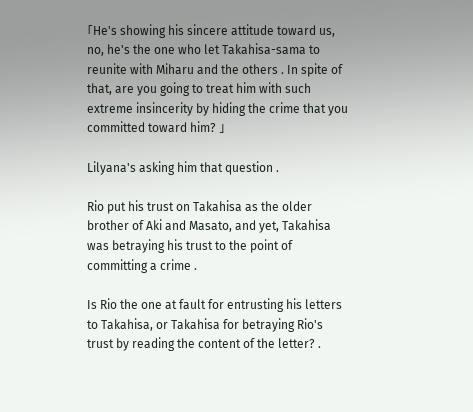「He's showing his sincere attitude toward us, no, he's the one who let Takahisa-sama to reunite with Miharu and the others . In spite of that, are you going to treat him with such extreme insincerity by hiding the crime that you committed toward him? 」

Lilyana's asking him that question .

Rio put his trust on Takahisa as the older brother of Aki and Masato, and yet, Takahisa was betraying his trust to the point of committing a crime .

Is Rio the one at fault for entrusting his letters to Takahisa, or Takahisa for betraying Rio's trust by reading the content of the letter? .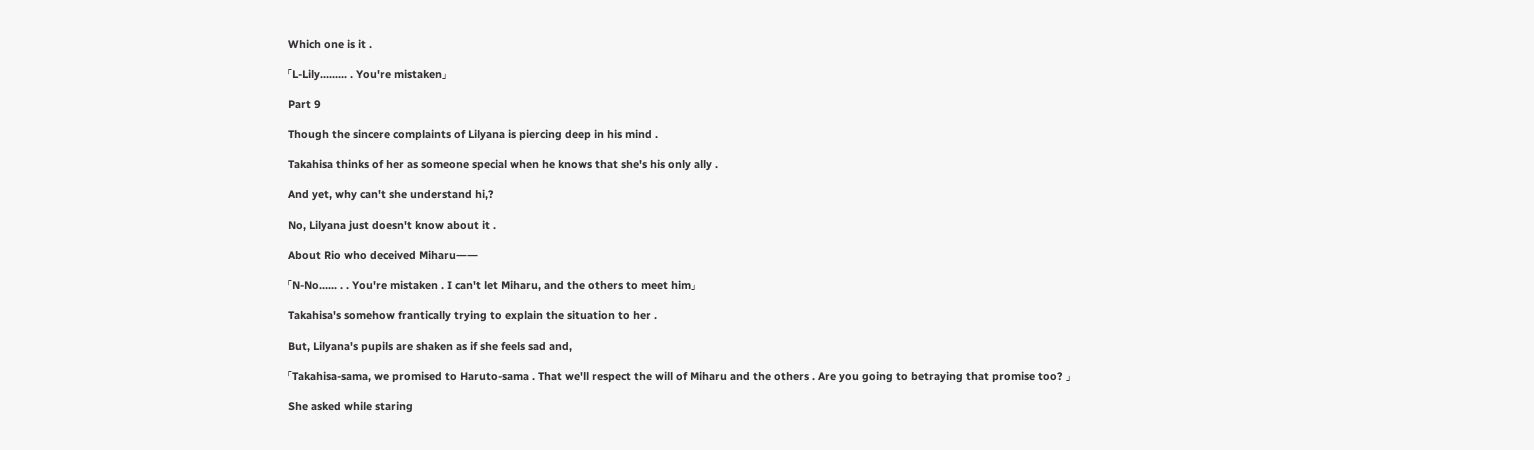Which one is it .

「L-Lily......... . You're mistaken」

Part 9

Though the sincere complaints of Lilyana is piercing deep in his mind .

Takahisa thinks of her as someone special when he knows that she's his only ally .

And yet, why can't she understand hi,?

No, Lilyana just doesn't know about it .

About Rio who deceived Miharu――

「N-No...... . . You're mistaken . I can't let Miharu, and the others to meet him」

Takahisa's somehow frantically trying to explain the situation to her .

But, Lilyana's pupils are shaken as if she feels sad and,

「Takahisa-sama, we promised to Haruto-sama . That we'll respect the will of Miharu and the others . Are you going to betraying that promise too? 」

She asked while staring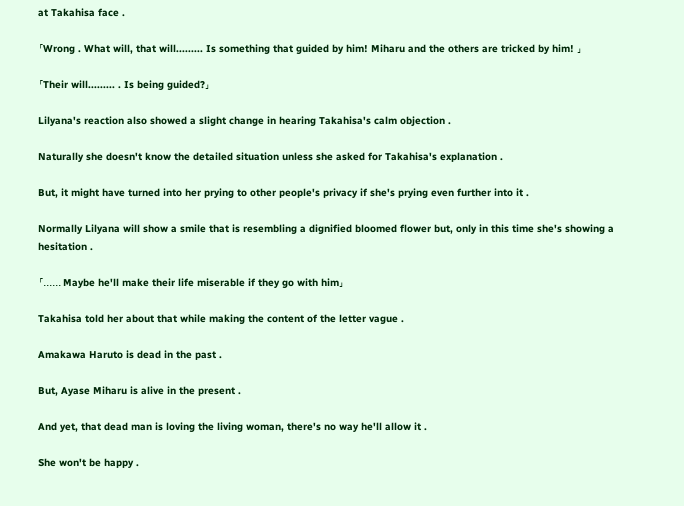at Takahisa face .

「Wrong . What will, that will......... Is something that guided by him! Miharu and the others are tricked by him! 」

「Their will......... . Is being guided?」

Lilyana's reaction also showed a slight change in hearing Takahisa's calm objection .

Naturally she doesn't know the detailed situation unless she asked for Takahisa's explanation .

But, it might have turned into her prying to other people's privacy if she's prying even further into it .

Normally Lilyana will show a smile that is resembling a dignified bloomed flower but, only in this time she's showing a hesitation .

「...... Maybe he'll make their life miserable if they go with him」

Takahisa told her about that while making the content of the letter vague .

Amakawa Haruto is dead in the past .

But, Ayase Miharu is alive in the present .

And yet, that dead man is loving the living woman, there's no way he'll allow it .

She won't be happy .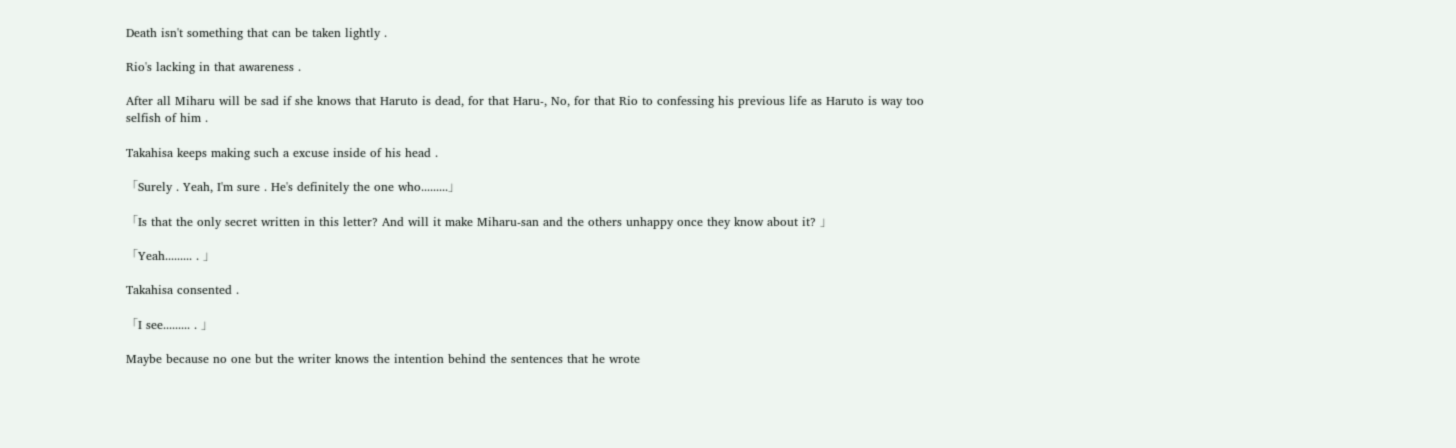Death isn't something that can be taken lightly .

Rio's lacking in that awareness .

After all Miharu will be sad if she knows that Haruto is dead, for that Haru-, No, for that Rio to confessing his previous life as Haruto is way too selfish of him .

Takahisa keeps making such a excuse inside of his head .

「Surely . Yeah, I'm sure . He's definitely the one who.........」

「Is that the only secret written in this letter? And will it make Miharu-san and the others unhappy once they know about it? 」

「Yeah......... . 」

Takahisa consented .

「I see......... . 」

Maybe because no one but the writer knows the intention behind the sentences that he wrote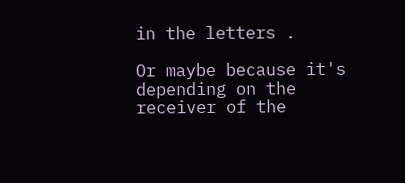in the letters .

Or maybe because it's depending on the receiver of the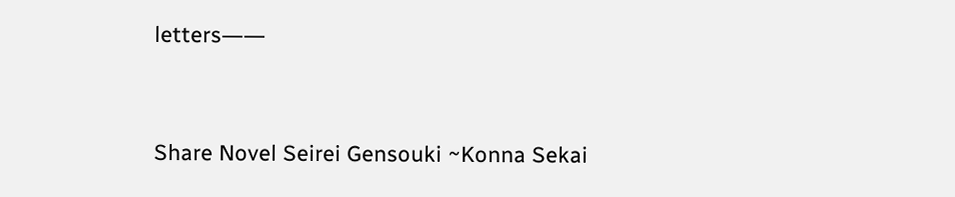letters――


Share Novel Seirei Gensouki ~Konna Sekai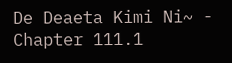De Deaeta Kimi Ni~ - Chapter 111.1